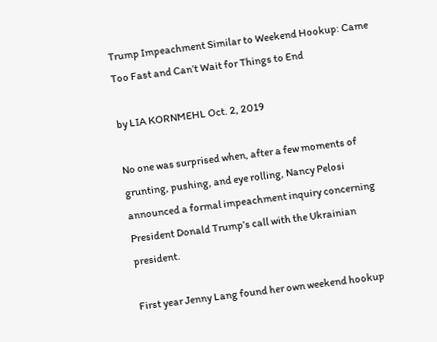Trump Impeachment Similar to Weekend Hookup: Came Too Fast and Can’t Wait for Things to End

by LIA KORNMEHL Oct. 2, 2019

No one was surprised when, after a few moments of grunting, pushing, and eye rolling, Nancy Pelosi announced a formal impeachment inquiry concerning President Donald Trump’s call with the Ukrainian president.

First year Jenny Lang found her own weekend hookup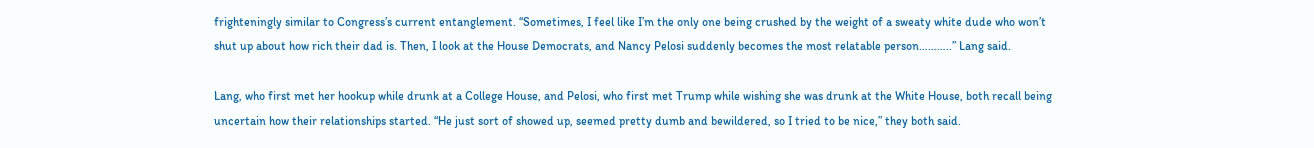frighteningly similar to Congress’s current entanglement. “Sometimes, I feel like I’m the only one being crushed by the weight of a sweaty white dude who won’t shut up about how rich their dad is. Then, I look at the House Democrats, and Nancy Pelosi suddenly becomes the most relatable person………..” Lang said.

Lang, who first met her hookup while drunk at a College House, and Pelosi, who first met Trump while wishing she was drunk at the White House, both recall being uncertain how their relationships started. “He just sort of showed up, seemed pretty dumb and bewildered, so I tried to be nice,” they both said.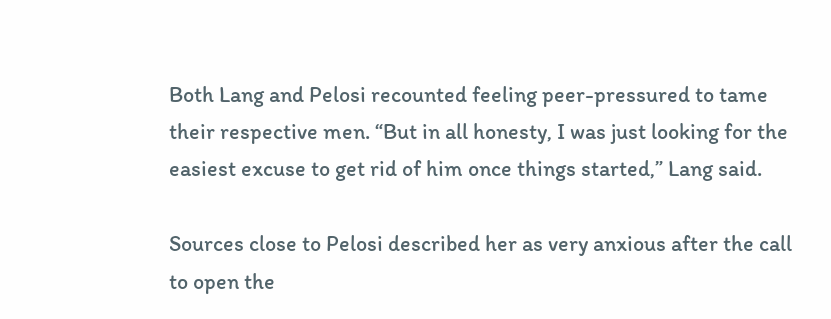Both Lang and Pelosi recounted feeling peer-pressured to tame their respective men. “But in all honesty, I was just looking for the easiest excuse to get rid of him once things started,” Lang said.

Sources close to Pelosi described her as very anxious after the call to open the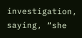investigation, saying, “she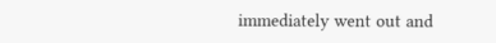immediately went out and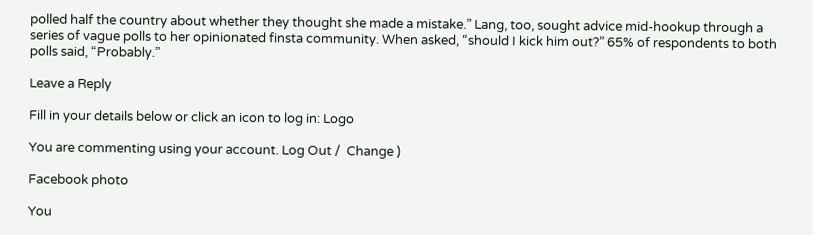polled half the country about whether they thought she made a mistake.” Lang, too, sought advice mid-hookup through a series of vague polls to her opinionated finsta community. When asked, “should I kick him out?” 65% of respondents to both polls said, “Probably.”

Leave a Reply

Fill in your details below or click an icon to log in: Logo

You are commenting using your account. Log Out /  Change )

Facebook photo

You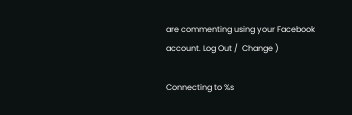are commenting using your Facebook account. Log Out /  Change )

Connecting to %s